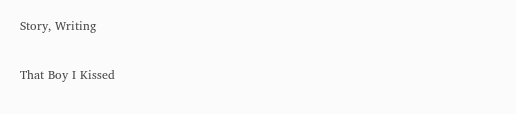Story, Writing

That Boy I Kissed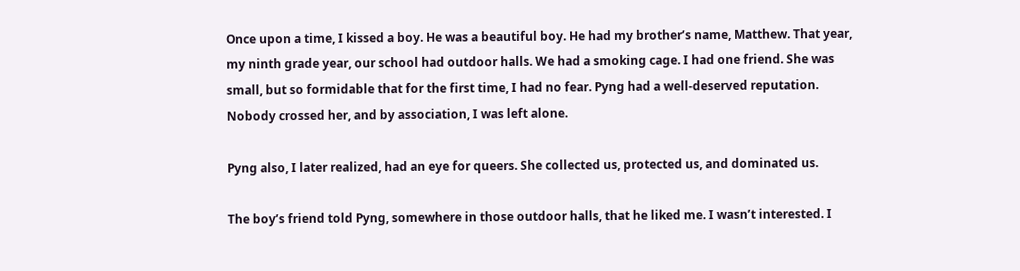Once upon a time, I kissed a boy. He was a beautiful boy. He had my brother’s name, Matthew. That year, my ninth grade year, our school had outdoor halls. We had a smoking cage. I had one friend. She was small, but so formidable that for the first time, I had no fear. Pyng had a well-deserved reputation. Nobody crossed her, and by association, I was left alone.

Pyng also, I later realized, had an eye for queers. She collected us, protected us, and dominated us.

The boy’s friend told Pyng, somewhere in those outdoor halls, that he liked me. I wasn’t interested. I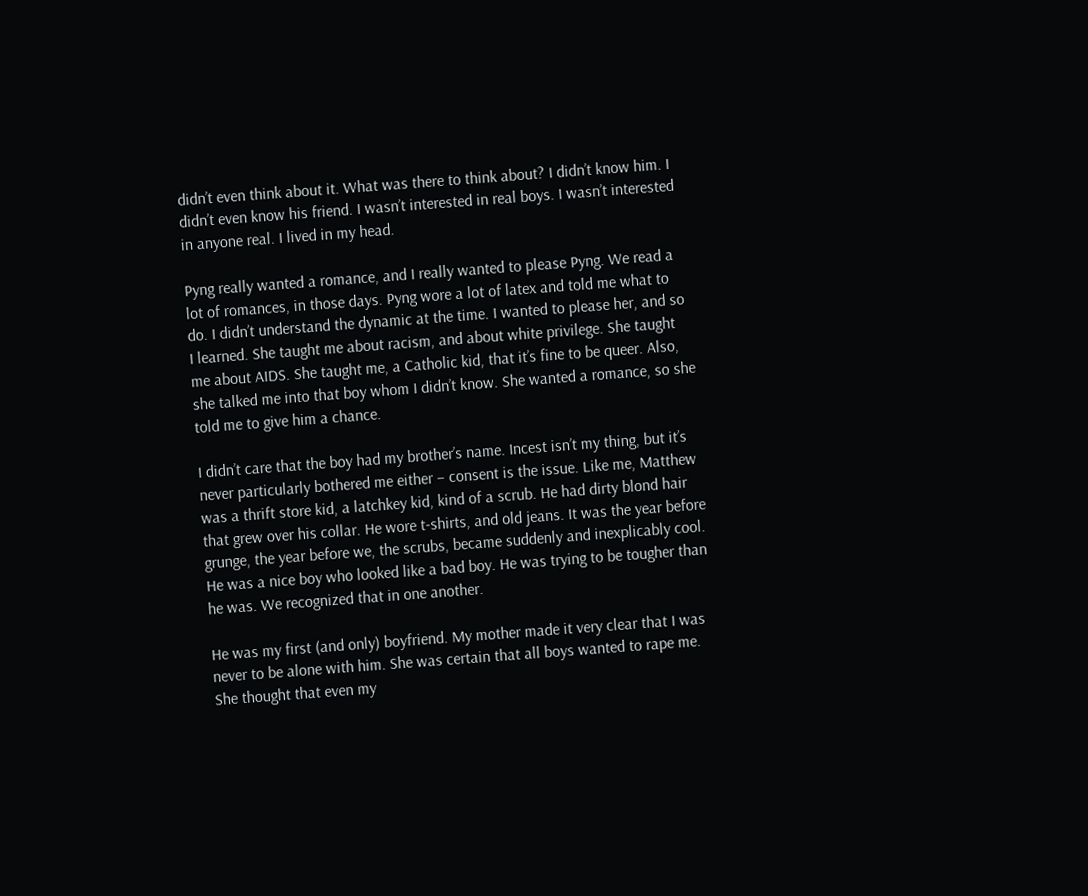didn’t even think about it. What was there to think about? I didn’t know him. I didn’t even know his friend. I wasn’t interested in real boys. I wasn’t interested in anyone real. I lived in my head.

Pyng really wanted a romance, and I really wanted to please Pyng. We read a lot of romances, in those days. Pyng wore a lot of latex and told me what to do. I didn’t understand the dynamic at the time. I wanted to please her, and so I learned. She taught me about racism, and about white privilege. She taught me about AIDS. She taught me, a Catholic kid, that it’s fine to be queer. Also, she talked me into that boy whom I didn’t know. She wanted a romance, so she told me to give him a chance.

I didn’t care that the boy had my brother’s name. Incest isn’t my thing, but it’s never particularly bothered me either – consent is the issue. Like me, Matthew was a thrift store kid, a latchkey kid, kind of a scrub. He had dirty blond hair that grew over his collar. He wore t-shirts, and old jeans. It was the year before grunge, the year before we, the scrubs, became suddenly and inexplicably cool. He was a nice boy who looked like a bad boy. He was trying to be tougher than he was. We recognized that in one another.

He was my first (and only) boyfriend. My mother made it very clear that I was never to be alone with him. She was certain that all boys wanted to rape me. She thought that even my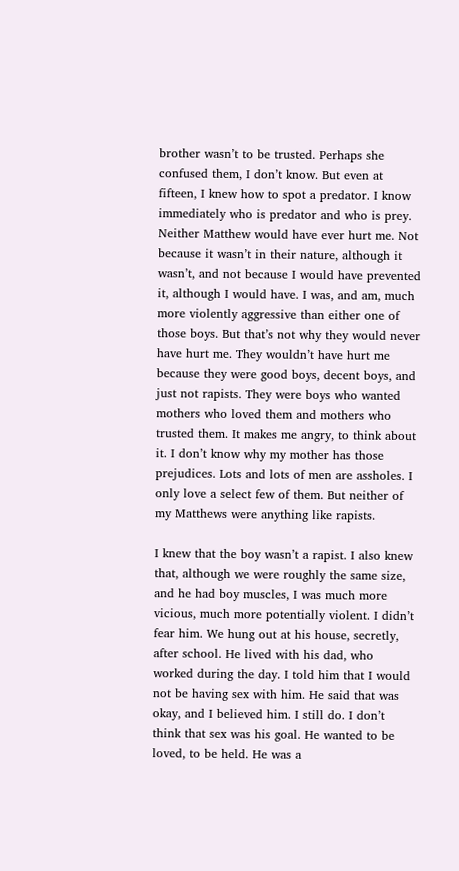brother wasn’t to be trusted. Perhaps she confused them, I don’t know. But even at fifteen, I knew how to spot a predator. I know immediately who is predator and who is prey. Neither Matthew would have ever hurt me. Not because it wasn’t in their nature, although it wasn’t, and not because I would have prevented it, although I would have. I was, and am, much more violently aggressive than either one of those boys. But that’s not why they would never have hurt me. They wouldn’t have hurt me because they were good boys, decent boys, and just not rapists. They were boys who wanted mothers who loved them and mothers who trusted them. It makes me angry, to think about it. I don’t know why my mother has those prejudices. Lots and lots of men are assholes. I only love a select few of them. But neither of my Matthews were anything like rapists.

I knew that the boy wasn’t a rapist. I also knew that, although we were roughly the same size, and he had boy muscles, I was much more vicious, much more potentially violent. I didn’t fear him. We hung out at his house, secretly, after school. He lived with his dad, who worked during the day. I told him that I would not be having sex with him. He said that was okay, and I believed him. I still do. I don’t think that sex was his goal. He wanted to be loved, to be held. He was a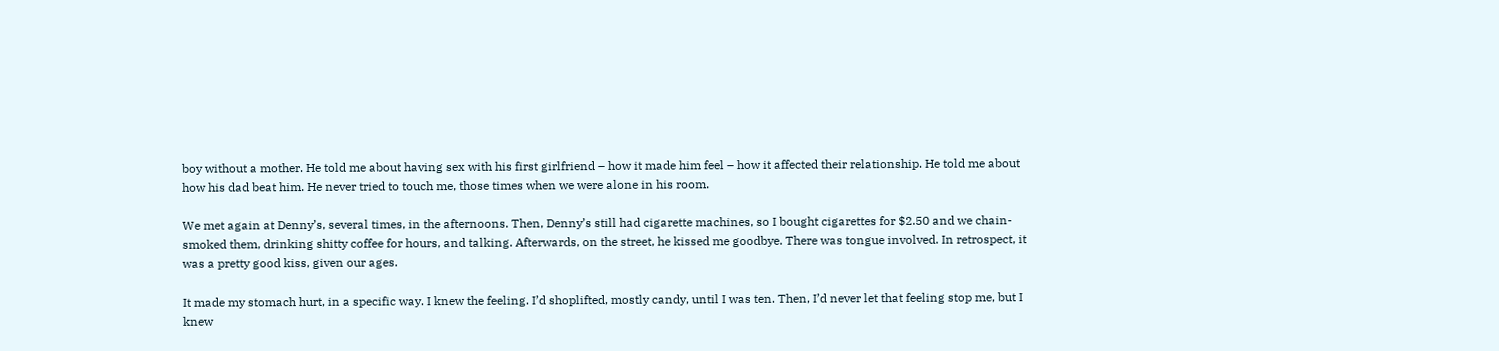boy without a mother. He told me about having sex with his first girlfriend – how it made him feel – how it affected their relationship. He told me about how his dad beat him. He never tried to touch me, those times when we were alone in his room.

We met again at Denny’s, several times, in the afternoons. Then, Denny’s still had cigarette machines, so I bought cigarettes for $2.50 and we chain-smoked them, drinking shitty coffee for hours, and talking. Afterwards, on the street, he kissed me goodbye. There was tongue involved. In retrospect, it was a pretty good kiss, given our ages.

It made my stomach hurt, in a specific way. I knew the feeling. I’d shoplifted, mostly candy, until I was ten. Then, I’d never let that feeling stop me, but I knew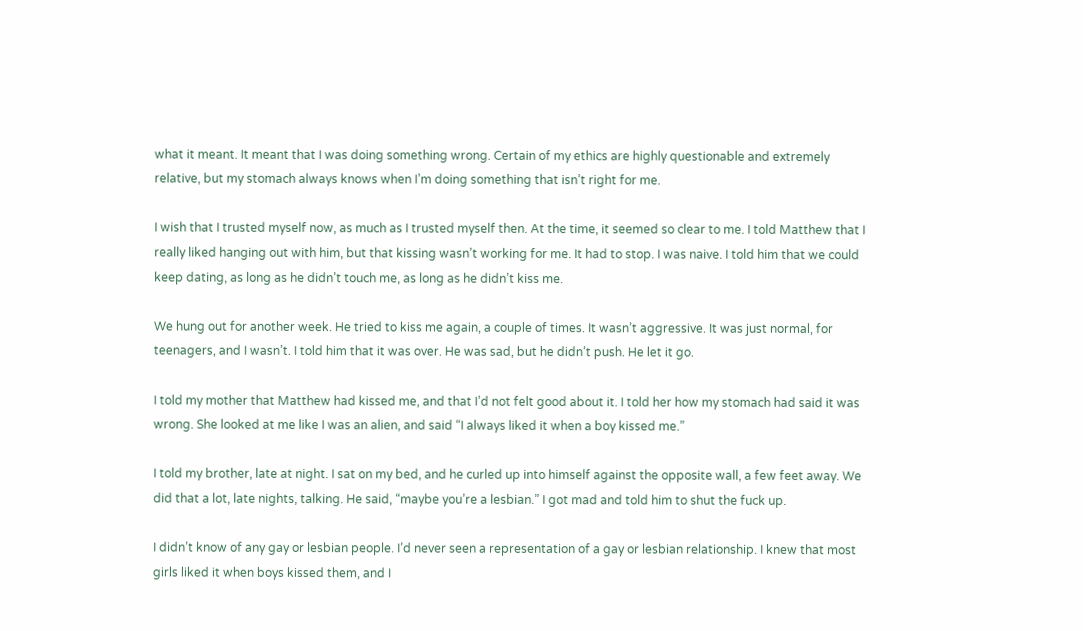what it meant. It meant that I was doing something wrong. Certain of my ethics are highly questionable and extremely relative, but my stomach always knows when I’m doing something that isn’t right for me.

I wish that I trusted myself now, as much as I trusted myself then. At the time, it seemed so clear to me. I told Matthew that I really liked hanging out with him, but that kissing wasn’t working for me. It had to stop. I was naive. I told him that we could keep dating, as long as he didn’t touch me, as long as he didn’t kiss me.

We hung out for another week. He tried to kiss me again, a couple of times. It wasn’t aggressive. It was just normal, for teenagers, and I wasn’t. I told him that it was over. He was sad, but he didn’t push. He let it go.

I told my mother that Matthew had kissed me, and that I’d not felt good about it. I told her how my stomach had said it was wrong. She looked at me like I was an alien, and said “I always liked it when a boy kissed me.”

I told my brother, late at night. I sat on my bed, and he curled up into himself against the opposite wall, a few feet away. We did that a lot, late nights, talking. He said, “maybe you’re a lesbian.” I got mad and told him to shut the fuck up.

I didn’t know of any gay or lesbian people. I’d never seen a representation of a gay or lesbian relationship. I knew that most girls liked it when boys kissed them, and I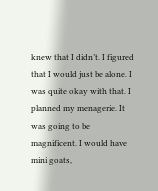knew that I didn’t. I figured that I would just be alone. I was quite okay with that. I planned my menagerie. It was going to be magnificent. I would have mini goats,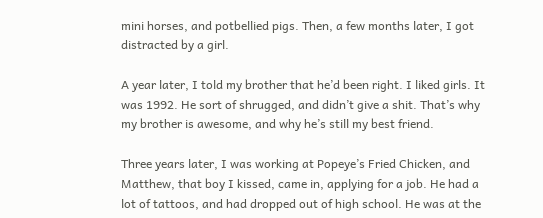mini horses, and potbellied pigs. Then, a few months later, I got distracted by a girl.

A year later, I told my brother that he’d been right. I liked girls. It was 1992. He sort of shrugged, and didn’t give a shit. That’s why my brother is awesome, and why he’s still my best friend.

Three years later, I was working at Popeye’s Fried Chicken, and Matthew, that boy I kissed, came in, applying for a job. He had a lot of tattoos, and had dropped out of high school. He was at the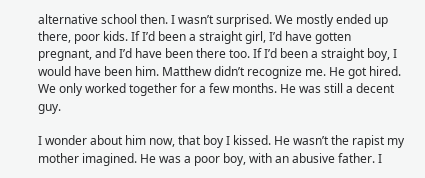alternative school then. I wasn’t surprised. We mostly ended up there, poor kids. If I’d been a straight girl, I’d have gotten pregnant, and I’d have been there too. If I’d been a straight boy, I would have been him. Matthew didn’t recognize me. He got hired. We only worked together for a few months. He was still a decent guy.

I wonder about him now, that boy I kissed. He wasn’t the rapist my mother imagined. He was a poor boy, with an abusive father. I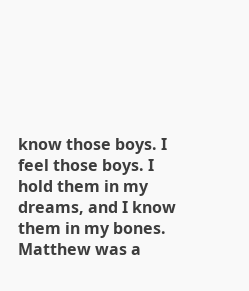know those boys. I feel those boys. I hold them in my dreams, and I know them in my bones. Matthew was a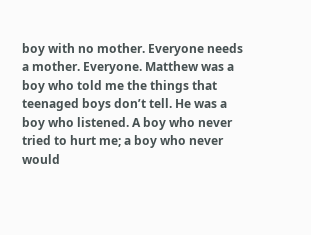boy with no mother. Everyone needs a mother. Everyone. Matthew was a boy who told me the things that teenaged boys don’t tell. He was a boy who listened. A boy who never tried to hurt me; a boy who never would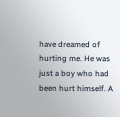have dreamed of hurting me. He was just a boy who had been hurt himself. A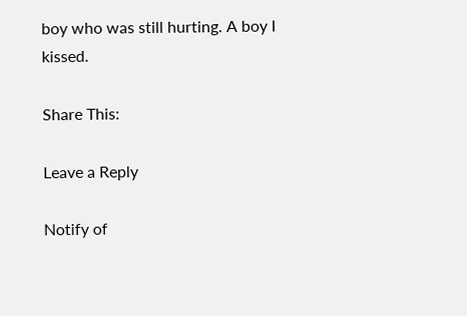boy who was still hurting. A boy I kissed.

Share This:

Leave a Reply

Notify of